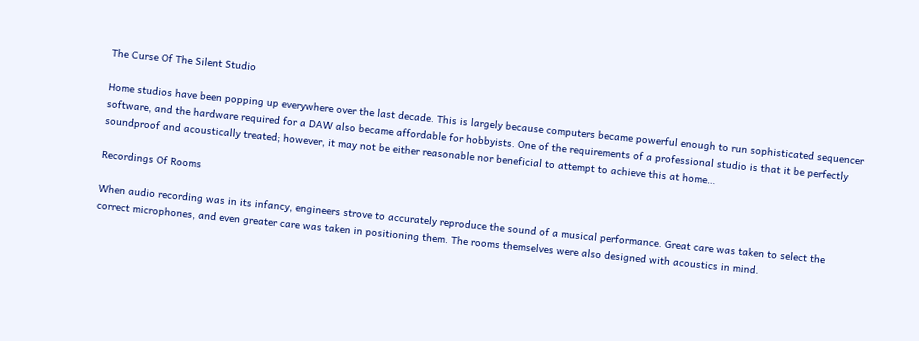The Curse Of The Silent Studio

Home studios have been popping up everywhere over the last decade. This is largely because computers became powerful enough to run sophisticated sequencer software, and the hardware required for a DAW also became affordable for hobbyists. One of the requirements of a professional studio is that it be perfectly soundproof and acoustically treated; however, it may not be either reasonable nor beneficial to attempt to achieve this at home…

Recordings Of Rooms

When audio recording was in its infancy, engineers strove to accurately reproduce the sound of a musical performance. Great care was taken to select the correct microphones, and even greater care was taken in positioning them. The rooms themselves were also designed with acoustics in mind.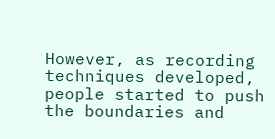However, as recording techniques developed, people started to push the boundaries and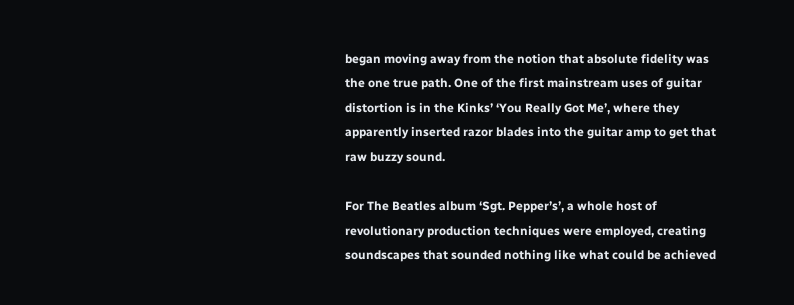began moving away from the notion that absolute fidelity was the one true path. One of the first mainstream uses of guitar distortion is in the Kinks’ ‘You Really Got Me’, where they apparently inserted razor blades into the guitar amp to get that raw buzzy sound.

For The Beatles album ‘Sgt. Pepper’s’, a whole host of revolutionary production techniques were employed, creating soundscapes that sounded nothing like what could be achieved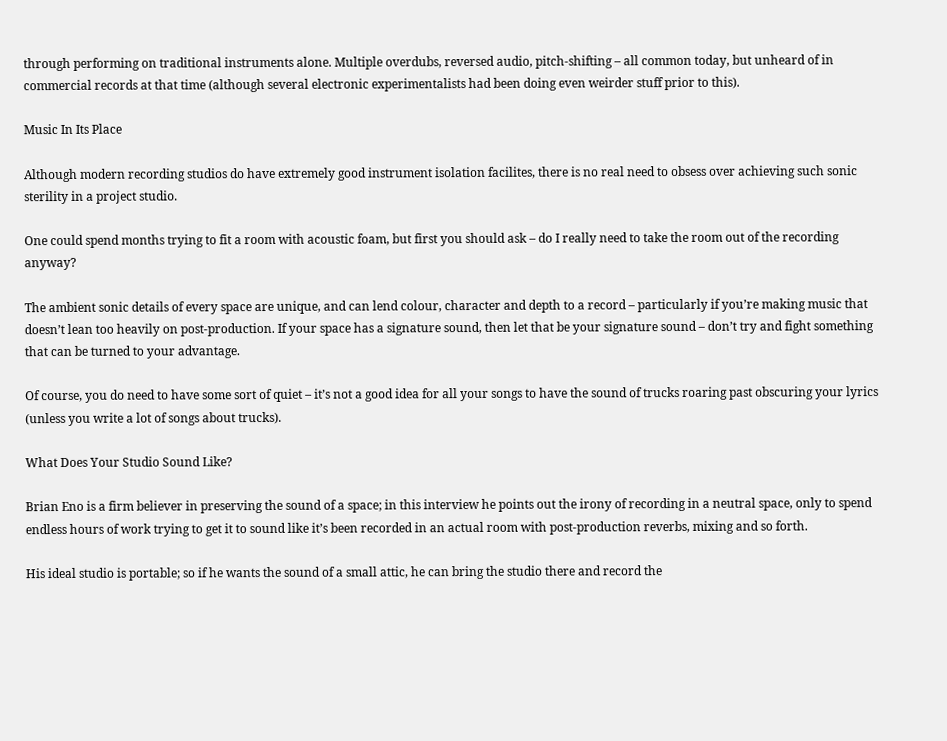through performing on traditional instruments alone. Multiple overdubs, reversed audio, pitch-shifting – all common today, but unheard of in commercial records at that time (although several electronic experimentalists had been doing even weirder stuff prior to this).

Music In Its Place

Although modern recording studios do have extremely good instrument isolation facilites, there is no real need to obsess over achieving such sonic sterility in a project studio.

One could spend months trying to fit a room with acoustic foam, but first you should ask – do I really need to take the room out of the recording anyway?

The ambient sonic details of every space are unique, and can lend colour, character and depth to a record – particularly if you’re making music that doesn’t lean too heavily on post-production. If your space has a signature sound, then let that be your signature sound – don’t try and fight something that can be turned to your advantage.

Of course, you do need to have some sort of quiet – it’s not a good idea for all your songs to have the sound of trucks roaring past obscuring your lyrics (unless you write a lot of songs about trucks).

What Does Your Studio Sound Like?

Brian Eno is a firm believer in preserving the sound of a space; in this interview he points out the irony of recording in a neutral space, only to spend endless hours of work trying to get it to sound like it’s been recorded in an actual room with post-production reverbs, mixing and so forth.

His ideal studio is portable; so if he wants the sound of a small attic, he can bring the studio there and record the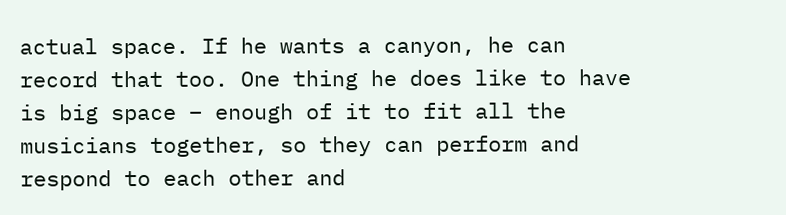actual space. If he wants a canyon, he can record that too. One thing he does like to have is big space – enough of it to fit all the musicians together, so they can perform and respond to each other and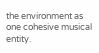the environment as one cohesive musical entity.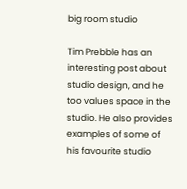big room studio

Tim Prebble has an interesting post about studio design, and he too values space in the studio. He also provides examples of some of his favourite studio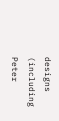designs (including Peter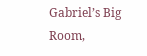Gabriel’s Big Room,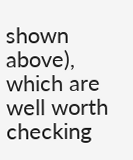shown above), which are well worth checking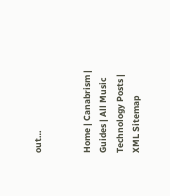out…


Home | Canabrism | Guides | All Music Technology Posts | XML Sitemap